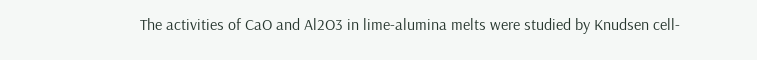The activities of CaO and Al2O3 in lime-alumina melts were studied by Knudsen cell-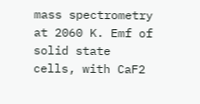mass spectrometry at 2060 K. Emf of solid state cells, with CaF2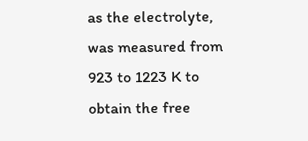as the electrolyte, was measured from 923 to 1223 K to obtain the free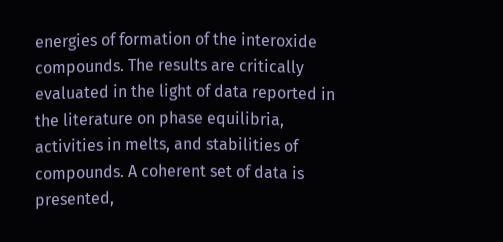energies of formation of the interoxide compounds. The results are critically evaluated in the light of data reported in the literature on phase equilibria, activities in melts, and stabilities of compounds. A coherent set of data is presented,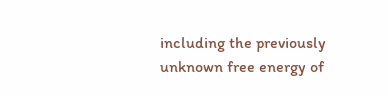including the previously unknown free energy of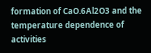formation of CaO.6Al2O3 and the temperature dependence of activities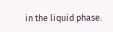in the liquid phase.